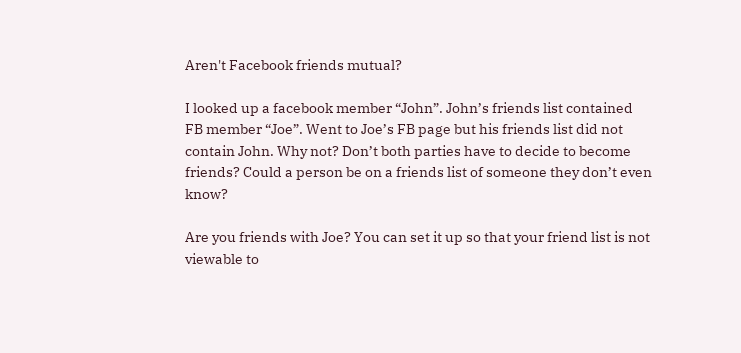Aren't Facebook friends mutual?

I looked up a facebook member “John”. John’s friends list contained FB member “Joe”. Went to Joe’s FB page but his friends list did not contain John. Why not? Don’t both parties have to decide to become friends? Could a person be on a friends list of someone they don’t even know?

Are you friends with Joe? You can set it up so that your friend list is not viewable to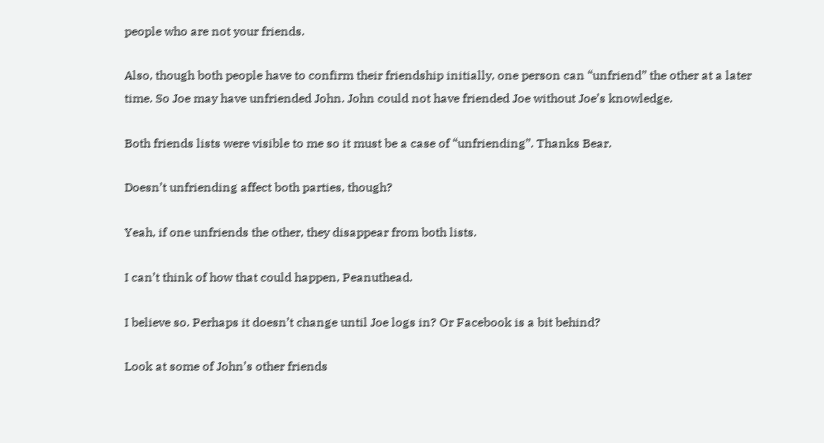people who are not your friends.

Also, though both people have to confirm their friendship initially, one person can “unfriend” the other at a later time. So Joe may have unfriended John. John could not have friended Joe without Joe’s knowledge.

Both friends lists were visible to me so it must be a case of “unfriending”. Thanks Bear.

Doesn’t unfriending affect both parties, though?

Yeah, if one unfriends the other, they disappear from both lists.

I can’t think of how that could happen, Peanuthead.

I believe so. Perhaps it doesn’t change until Joe logs in? Or Facebook is a bit behind?

Look at some of John’s other friends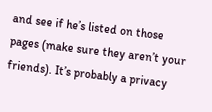and see if he’s listed on those pages (make sure they aren’t your friends). It’s probably a privacy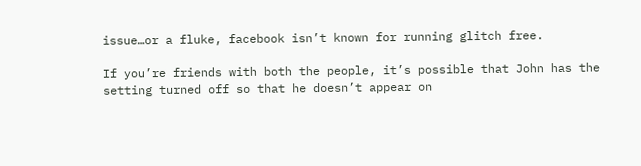issue…or a fluke, facebook isn’t known for running glitch free.

If you’re friends with both the people, it’s possible that John has the setting turned off so that he doesn’t appear on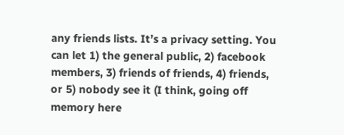any friends lists. It’s a privacy setting. You can let 1) the general public, 2) facebook members, 3) friends of friends, 4) friends, or 5) nobody see it (I think, going off memory here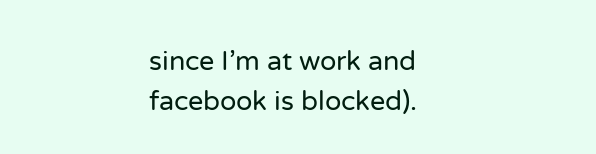since I’m at work and facebook is blocked).